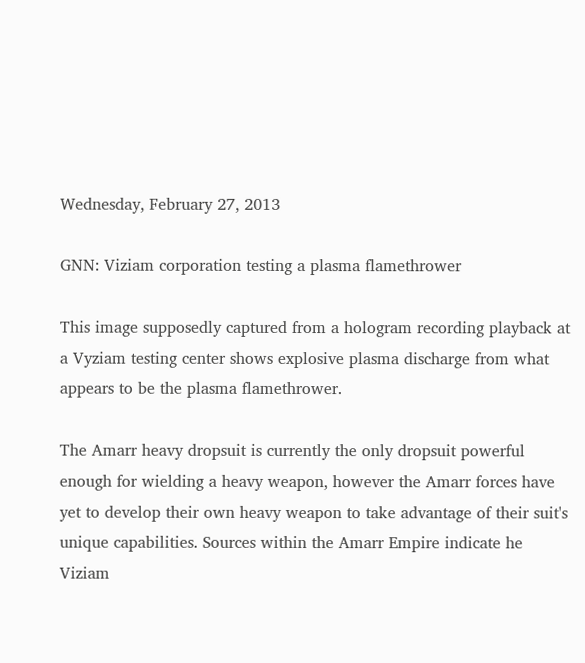Wednesday, February 27, 2013

GNN: Viziam corporation testing a plasma flamethrower

This image supposedly captured from a hologram recording playback at a Vyziam testing center shows explosive plasma discharge from what appears to be the plasma flamethrower.

The Amarr heavy dropsuit is currently the only dropsuit powerful enough for wielding a heavy weapon, however the Amarr forces have yet to develop their own heavy weapon to take advantage of their suit's unique capabilities. Sources within the Amarr Empire indicate he Viziam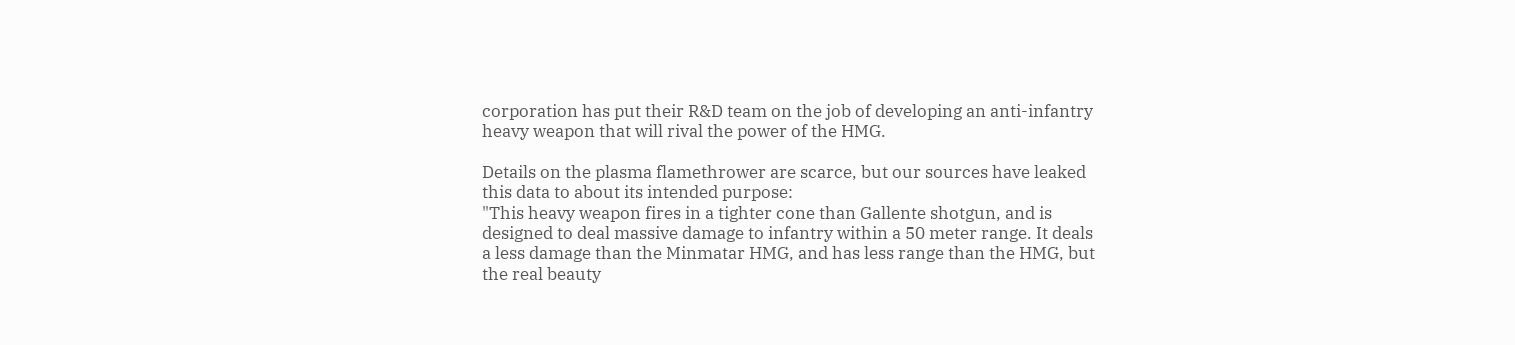corporation has put their R&D team on the job of developing an anti-infantry heavy weapon that will rival the power of the HMG.

Details on the plasma flamethrower are scarce, but our sources have leaked this data to about its intended purpose:
"This heavy weapon fires in a tighter cone than Gallente shotgun, and is designed to deal massive damage to infantry within a 50 meter range. It deals a less damage than the Minmatar HMG, and has less range than the HMG, but the real beauty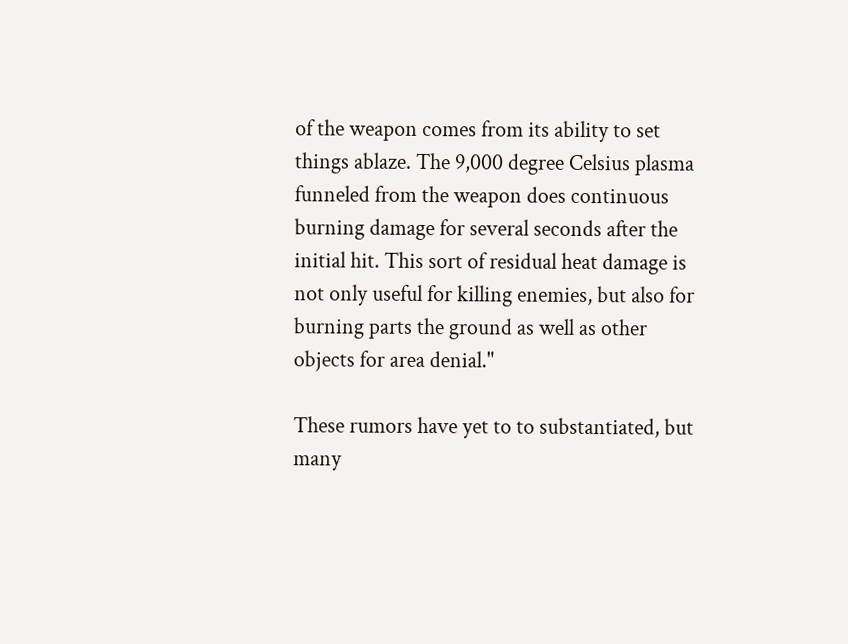of the weapon comes from its ability to set things ablaze. The 9,000 degree Celsius plasma funneled from the weapon does continuous burning damage for several seconds after the initial hit. This sort of residual heat damage is not only useful for killing enemies, but also for burning parts the ground as well as other objects for area denial."

These rumors have yet to to substantiated, but many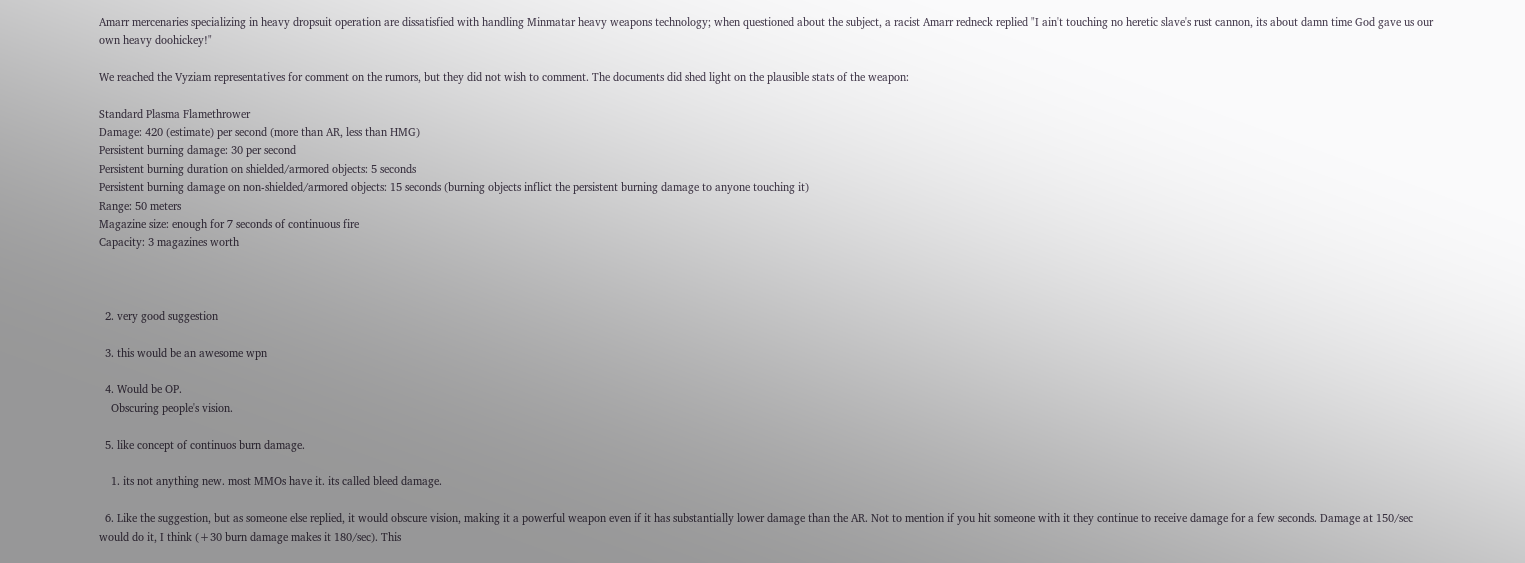Amarr mercenaries specializing in heavy dropsuit operation are dissatisfied with handling Minmatar heavy weapons technology; when questioned about the subject, a racist Amarr redneck replied "I ain't touching no heretic slave's rust cannon, its about damn time God gave us our own heavy doohickey!"

We reached the Vyziam representatives for comment on the rumors, but they did not wish to comment. The documents did shed light on the plausible stats of the weapon:

Standard Plasma Flamethrower
Damage: 420 (estimate) per second (more than AR, less than HMG)
Persistent burning damage: 30 per second
Persistent burning duration on shielded/armored objects: 5 seconds
Persistent burning damage on non-shielded/armored objects: 15 seconds (burning objects inflict the persistent burning damage to anyone touching it)
Range: 50 meters
Magazine size: enough for 7 seconds of continuous fire
Capacity: 3 magazines worth



  2. very good suggestion

  3. this would be an awesome wpn

  4. Would be OP.
    Obscuring people's vision.

  5. like concept of continuos burn damage.

    1. its not anything new. most MMOs have it. its called bleed damage.

  6. Like the suggestion, but as someone else replied, it would obscure vision, making it a powerful weapon even if it has substantially lower damage than the AR. Not to mention if you hit someone with it they continue to receive damage for a few seconds. Damage at 150/sec would do it, I think (+30 burn damage makes it 180/sec). This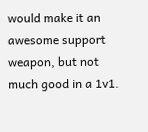would make it an awesome support weapon, but not much good in a 1v1.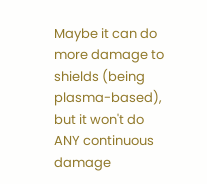Maybe it can do more damage to shields (being plasma-based), but it won't do ANY continuous damage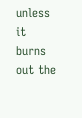unless it burns out the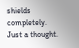shields completely. Just a thought.